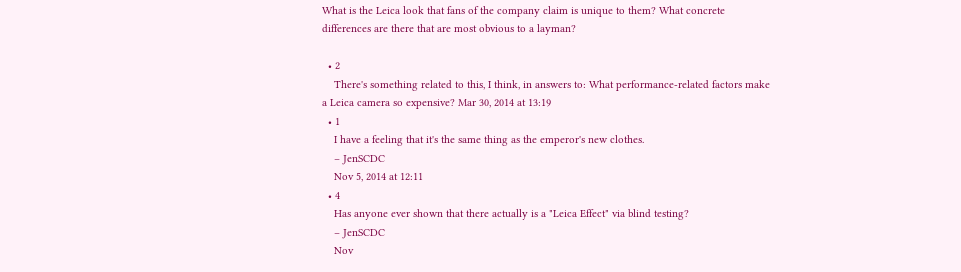What is the Leica look that fans of the company claim is unique to them? What concrete differences are there that are most obvious to a layman?

  • 2
    There's something related to this, I think, in answers to: What performance-related factors make a Leica camera so expensive? Mar 30, 2014 at 13:19
  • 1
    I have a feeling that it's the same thing as the emperor's new clothes.
    – JenSCDC
    Nov 5, 2014 at 12:11
  • 4
    Has anyone ever shown that there actually is a "Leica Effect" via blind testing?
    – JenSCDC
    Nov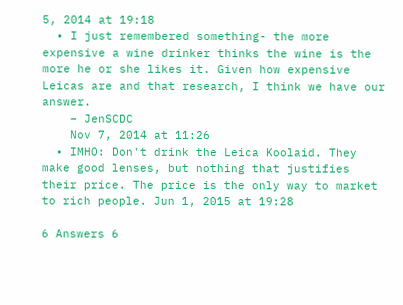5, 2014 at 19:18
  • I just remembered something- the more expensive a wine drinker thinks the wine is the more he or she likes it. Given how expensive Leicas are and that research, I think we have our answer.
    – JenSCDC
    Nov 7, 2014 at 11:26
  • IMHO: Don't drink the Leica Koolaid. They make good lenses, but nothing that justifies their price. The price is the only way to market to rich people. Jun 1, 2015 at 19:28

6 Answers 6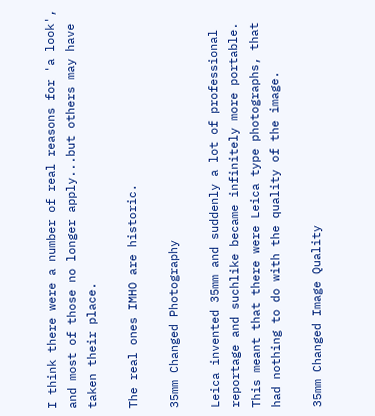I think there were a number of real reasons for 'a look', and most of those no longer apply...but others may have taken their place.

The real ones IMHO are historic.

35mm Changed Photography

Leica invented 35mm and suddenly a lot of professional reportage and suchlike became infinitely more portable. This meant that there were Leica type photographs, that had nothing to do with the quality of the image.

35mm Changed Image Quality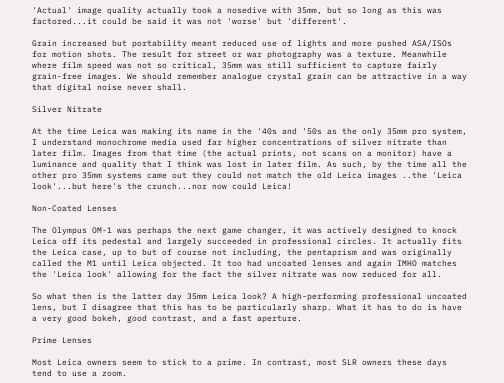'Actual' image quality actually took a nosedive with 35mm, but so long as this was factored...it could be said it was not 'worse' but 'different'.

Grain increased but portability meant reduced use of lights and more pushed ASA/ISOs for motion shots. The result for street or war photography was a texture. Meanwhile where film speed was not so critical, 35mm was still sufficient to capture fairly grain-free images. We should remember analogue crystal grain can be attractive in a way that digital noise never shall.

Silver Nitrate

At the time Leica was making its name in the '40s and '50s as the only 35mm pro system, I understand monochrome media used far higher concentrations of silver nitrate than later film. Images from that time (the actual prints, not scans on a monitor) have a luminance and quality that I think was lost in later film. As such, by the time all the other pro 35mm systems came out they could not match the old Leica images ..the 'Leica look'...but here's the crunch...nor now could Leica!

Non-Coated Lenses

The Olympus OM-1 was perhaps the next game changer, it was actively designed to knock Leica off its pedestal and largely succeeded in professional circles. It actually fits the Leica case, up to but of course not including, the pentaprism and was originally called the M1 until Leica objected. It too had uncoated lenses and again IMHO matches the 'Leica look' allowing for the fact the silver nitrate was now reduced for all.

So what then is the latter day 35mm Leica look? A high-performing professional uncoated lens, but I disagree that this has to be particularly sharp. What it has to do is have a very good bokeh, good contrast, and a fast aperture.

Prime Lenses

Most Leica owners seem to stick to a prime. In contrast, most SLR owners these days tend to use a zoom.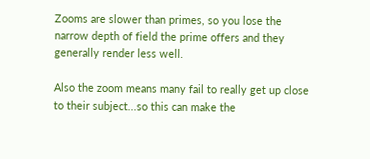Zooms are slower than primes, so you lose the narrow depth of field the prime offers and they generally render less well.

Also the zoom means many fail to really get up close to their subject...so this can make the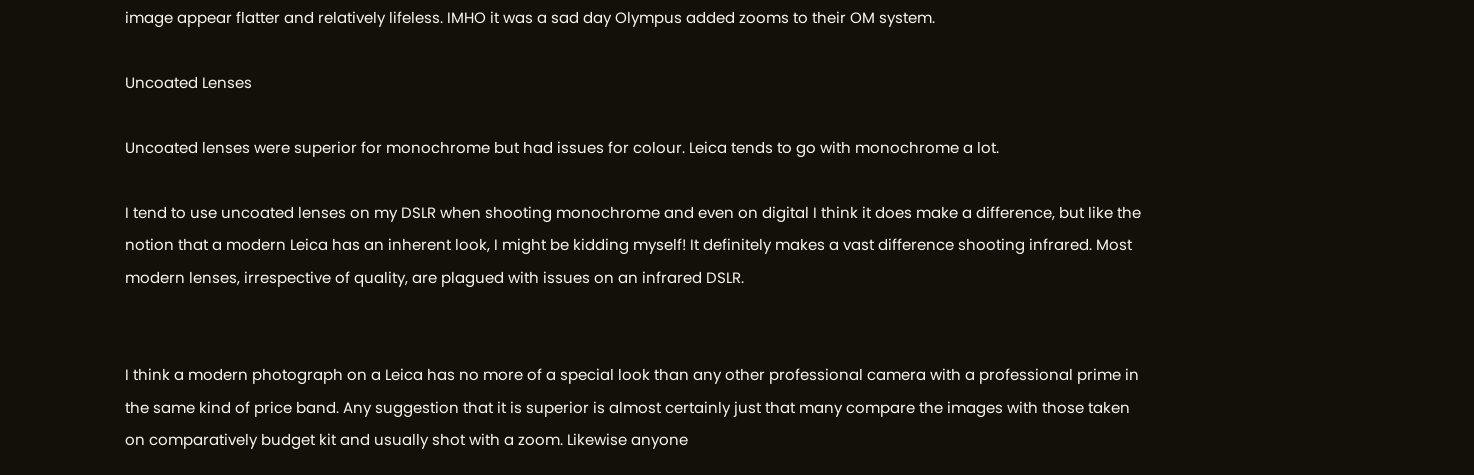image appear flatter and relatively lifeless. IMHO it was a sad day Olympus added zooms to their OM system.

Uncoated Lenses

Uncoated lenses were superior for monochrome but had issues for colour. Leica tends to go with monochrome a lot.

I tend to use uncoated lenses on my DSLR when shooting monochrome and even on digital I think it does make a difference, but like the notion that a modern Leica has an inherent look, I might be kidding myself! It definitely makes a vast difference shooting infrared. Most modern lenses, irrespective of quality, are plagued with issues on an infrared DSLR.


I think a modern photograph on a Leica has no more of a special look than any other professional camera with a professional prime in the same kind of price band. Any suggestion that it is superior is almost certainly just that many compare the images with those taken on comparatively budget kit and usually shot with a zoom. Likewise anyone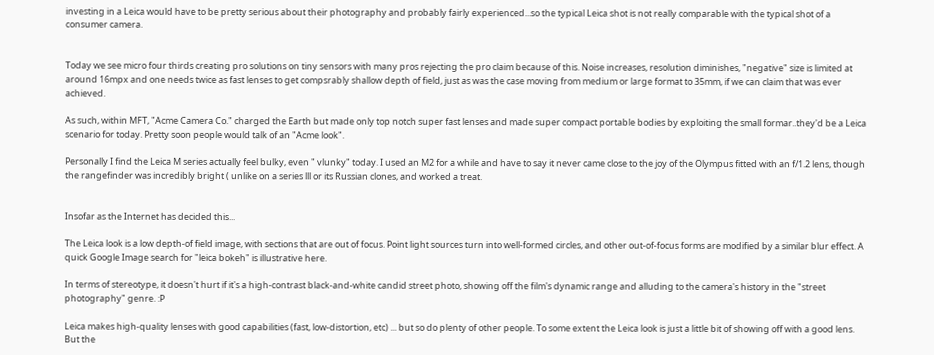investing in a Leica would have to be pretty serious about their photography and probably fairly experienced...so the typical Leica shot is not really comparable with the typical shot of a consumer camera.


Today we see micro four thirds creating pro solutions on tiny sensors with many pros rejecting the pro claim because of this. Noise increases, resolution diminishes, "negative" size is limited at around 16mpx and one needs twice as fast lenses to get compsrably shallow depth of field, just as was the case moving from medium or large format to 35mm, if we can claim that was ever achieved.

As such, within MFT, "Acme Camera Co." charged the Earth but made only top notch super fast lenses and made super compact portable bodies by exploiting the small formar..they'd be a Leica scenario for today. Pretty soon people would talk of an "Acme look".

Personally I find the Leica M series actually feel bulky, even " vlunky" today. I used an M2 for a while and have to say it never came close to the joy of the Olympus fitted with an f/1.2 lens, though the rangefinder was incredibly bright ( unlike on a series lll or its Russian clones, and worked a treat.


Insofar as the Internet has decided this...

The Leica look is a low depth-of field image, with sections that are out of focus. Point light sources turn into well-formed circles, and other out-of-focus forms are modified by a similar blur effect. A quick Google Image search for "leica bokeh" is illustrative here.

In terms of stereotype, it doesn't hurt if it's a high-contrast black-and-white candid street photo, showing off the film's dynamic range and alluding to the camera's history in the "street photography" genre. :P

Leica makes high-quality lenses with good capabilities (fast, low-distortion, etc) ... but so do plenty of other people. To some extent the Leica look is just a little bit of showing off with a good lens. But the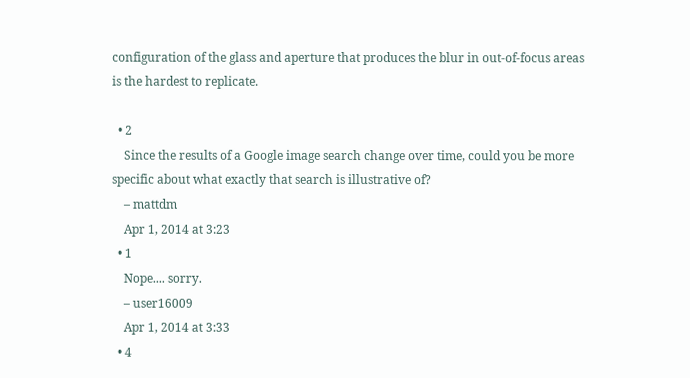configuration of the glass and aperture that produces the blur in out-of-focus areas is the hardest to replicate.

  • 2
    Since the results of a Google image search change over time, could you be more specific about what exactly that search is illustrative of?
    – mattdm
    Apr 1, 2014 at 3:23
  • 1
    Nope.... sorry.
    – user16009
    Apr 1, 2014 at 3:33
  • 4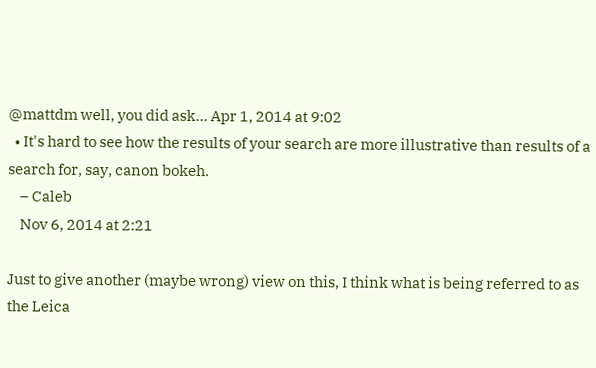@mattdm well, you did ask... Apr 1, 2014 at 9:02
  • It's hard to see how the results of your search are more illustrative than results of a search for, say, canon bokeh.
    – Caleb
    Nov 6, 2014 at 2:21

Just to give another (maybe wrong) view on this, I think what is being referred to as the Leica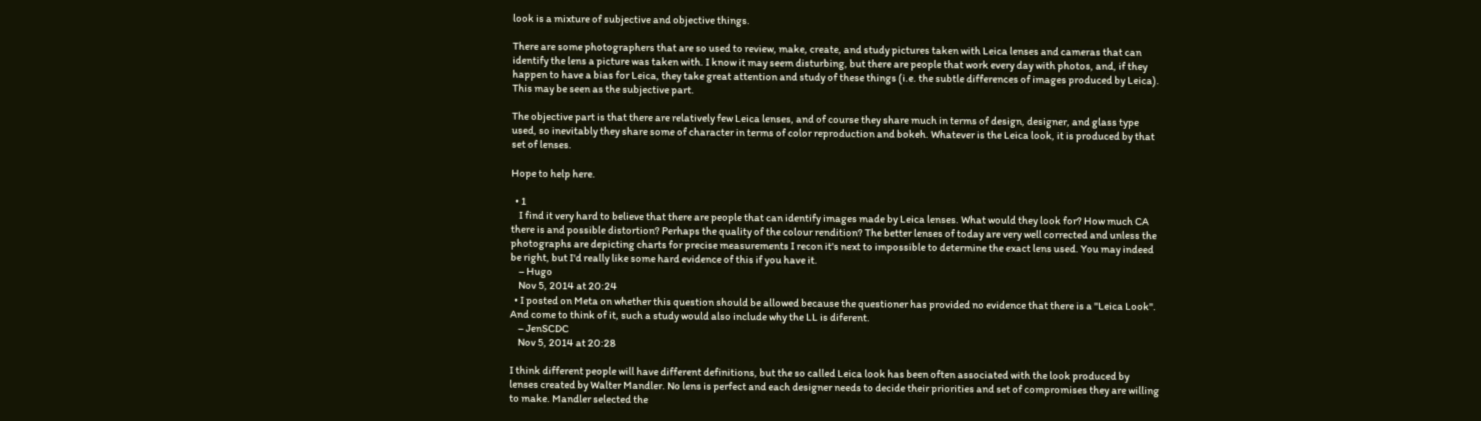look is a mixture of subjective and objective things.

There are some photographers that are so used to review, make, create, and study pictures taken with Leica lenses and cameras that can identify the lens a picture was taken with. I know it may seem disturbing, but there are people that work every day with photos, and, if they happen to have a bias for Leica, they take great attention and study of these things (i.e. the subtle differences of images produced by Leica). This may be seen as the subjective part.

The objective part is that there are relatively few Leica lenses, and of course they share much in terms of design, designer, and glass type used, so inevitably they share some of character in terms of color reproduction and bokeh. Whatever is the Leica look, it is produced by that set of lenses.

Hope to help here.

  • 1
    I find it very hard to believe that there are people that can identify images made by Leica lenses. What would they look for? How much CA there is and possible distortion? Perhaps the quality of the colour rendition? The better lenses of today are very well corrected and unless the photographs are depicting charts for precise measurements I recon it's next to impossible to determine the exact lens used. You may indeed be right, but I'd really like some hard evidence of this if you have it.
    – Hugo
    Nov 5, 2014 at 20:24
  • I posted on Meta on whether this question should be allowed because the questioner has provided no evidence that there is a "Leica Look". And come to think of it, such a study would also include why the LL is diferent.
    – JenSCDC
    Nov 5, 2014 at 20:28

I think different people will have different definitions, but the so called Leica look has been often associated with the look produced by lenses created by Walter Mandler. No lens is perfect and each designer needs to decide their priorities and set of compromises they are willing to make. Mandler selected the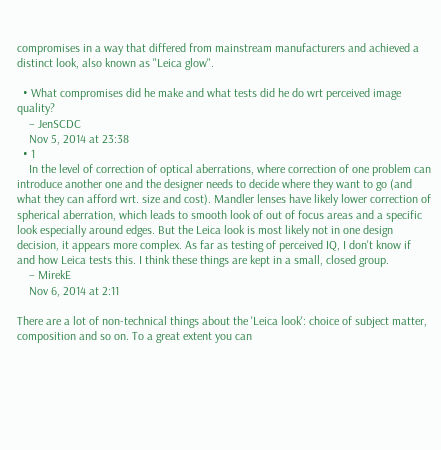compromises in a way that differed from mainstream manufacturers and achieved a distinct look, also known as "Leica glow".

  • What compromises did he make and what tests did he do wrt perceived image quality?
    – JenSCDC
    Nov 5, 2014 at 23:38
  • 1
    In the level of correction of optical aberrations, where correction of one problem can introduce another one and the designer needs to decide where they want to go (and what they can afford wrt. size and cost). Mandler lenses have likely lower correction of spherical aberration, which leads to smooth look of out of focus areas and a specific look especially around edges. But the Leica look is most likely not in one design decision, it appears more complex. As far as testing of perceived IQ, I don't know if and how Leica tests this. I think these things are kept in a small, closed group.
    – MirekE
    Nov 6, 2014 at 2:11

There are a lot of non-technical things about the 'Leica look': choice of subject matter, composition and so on. To a great extent you can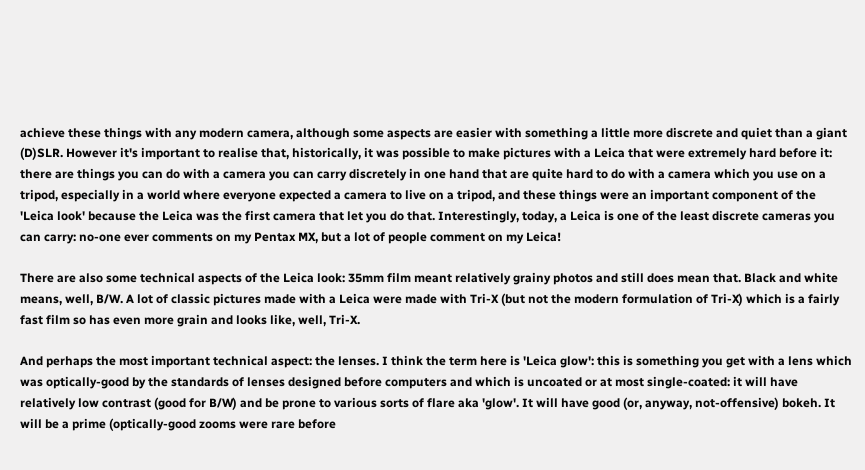achieve these things with any modern camera, although some aspects are easier with something a little more discrete and quiet than a giant (D)SLR. However it's important to realise that, historically, it was possible to make pictures with a Leica that were extremely hard before it: there are things you can do with a camera you can carry discretely in one hand that are quite hard to do with a camera which you use on a tripod, especially in a world where everyone expected a camera to live on a tripod, and these things were an important component of the 'Leica look' because the Leica was the first camera that let you do that. Interestingly, today, a Leica is one of the least discrete cameras you can carry: no-one ever comments on my Pentax MX, but a lot of people comment on my Leica!

There are also some technical aspects of the Leica look: 35mm film meant relatively grainy photos and still does mean that. Black and white means, well, B/W. A lot of classic pictures made with a Leica were made with Tri-X (but not the modern formulation of Tri-X) which is a fairly fast film so has even more grain and looks like, well, Tri-X.

And perhaps the most important technical aspect: the lenses. I think the term here is 'Leica glow': this is something you get with a lens which was optically-good by the standards of lenses designed before computers and which is uncoated or at most single-coated: it will have relatively low contrast (good for B/W) and be prone to various sorts of flare aka 'glow'. It will have good (or, anyway, not-offensive) bokeh. It will be a prime (optically-good zooms were rare before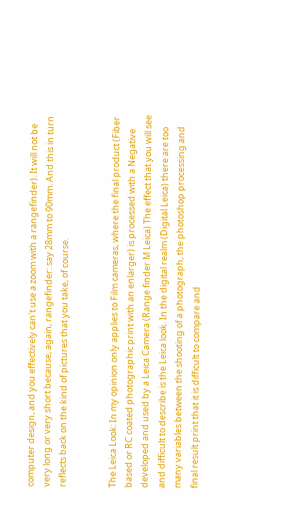computer design, and you effectively can't use a zoom with a rangefinder). It will not be very long or very short because, again, rangefinder: say 28mm to 90mm. And this in turn reflects back on the kind of pictures that you take, of course.


The Leica Look: In my opinion only applies to Film cameras, where the final product (Fiber based or RC coated photographic print with an enlarger) is processed with a Negative developed and used by a Leica Camera (Range finder M Leica) The effect that you will see and difficult to describe is the Leica look. In the digital realm (Digital Leica) there are too many variables between the shooting of a photograph, the photoshop processing and final result print that it is difficult to compare and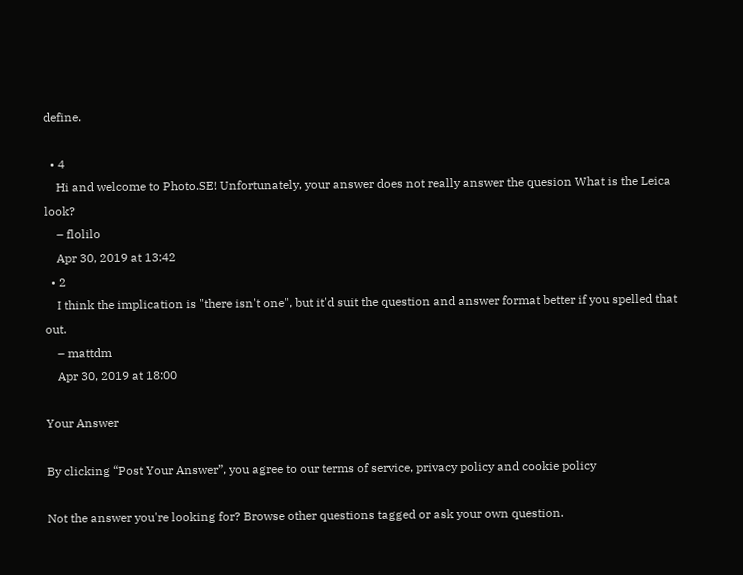define.

  • 4
    Hi and welcome to Photo.SE! Unfortunately, your answer does not really answer the quesion What is the Leica look?
    – flolilo
    Apr 30, 2019 at 13:42
  • 2
    I think the implication is "there isn't one", but it'd suit the question and answer format better if you spelled that out.
    – mattdm
    Apr 30, 2019 at 18:00

Your Answer

By clicking “Post Your Answer”, you agree to our terms of service, privacy policy and cookie policy

Not the answer you're looking for? Browse other questions tagged or ask your own question.